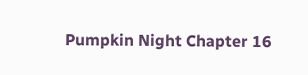Pumpkin Night Chapter 16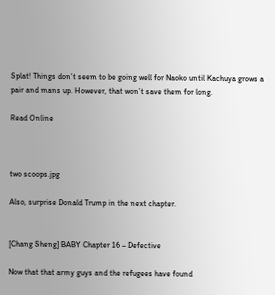Splat! Things don’t seem to be going well for Naoko until Kachuya grows a pair and mans up. However, that won’t save them for long.

Read Online



two scoops.jpg

Also, surprise Donald Trump in the next chapter.


[Chang Sheng] BABY Chapter 16 – Defective

Now that that army guys and the refugees have found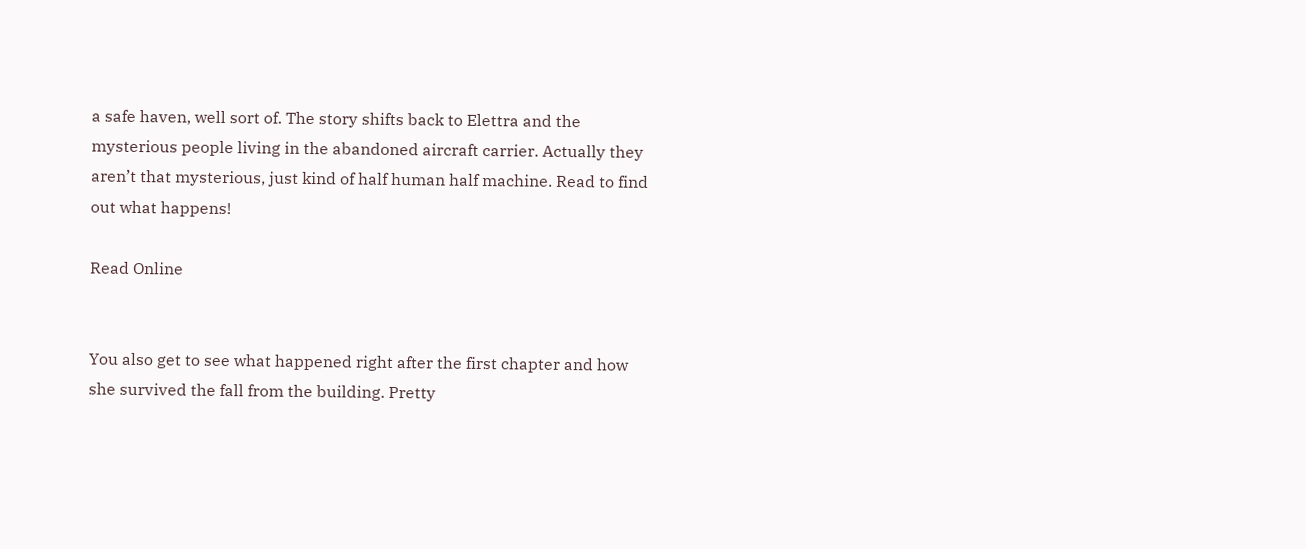a safe haven, well sort of. The story shifts back to Elettra and the mysterious people living in the abandoned aircraft carrier. Actually they aren’t that mysterious, just kind of half human half machine. Read to find out what happens!

Read Online


You also get to see what happened right after the first chapter and how she survived the fall from the building. Pretty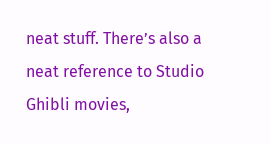neat stuff. There’s also a neat reference to Studio Ghibli movies,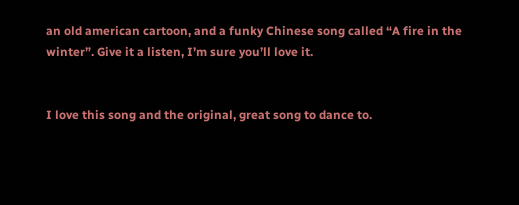an old american cartoon, and a funky Chinese song called “A fire in the winter”. Give it a listen, I’m sure you’ll love it.


I love this song and the original, great song to dance to.